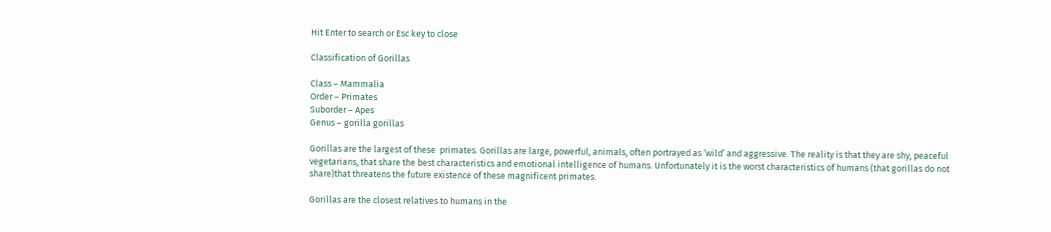Hit Enter to search or Esc key to close

Classification of Gorillas

Class – Mammalia
Order – Primates
Suborder – Apes
Genus – gorilla gorillas

Gorillas are the largest of these  primates. Gorillas are large, powerful, animals, often portrayed as ‘wild’ and aggressive. The reality is that they are shy, peaceful vegetarians, that share the best characteristics and emotional intelligence of humans. Unfortunately it is the worst characteristics of humans (that gorillas do not share)that threatens the future existence of these magnificent primates.

Gorillas are the closest relatives to humans in the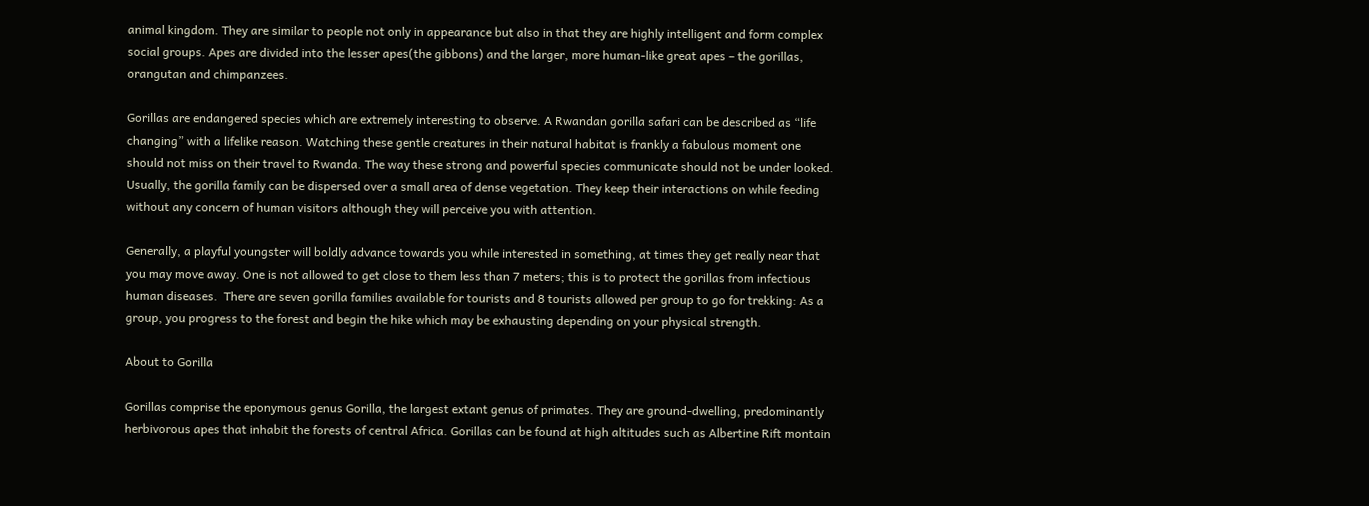animal kingdom. They are similar to people not only in appearance but also in that they are highly intelligent and form complex social groups. Apes are divided into the lesser apes(the gibbons) and the larger, more human-like great apes – the gorillas, orangutan and chimpanzees.

Gorillas are endangered species which are extremely interesting to observe. A Rwandan gorilla safari can be described as “life changing” with a lifelike reason. Watching these gentle creatures in their natural habitat is frankly a fabulous moment one should not miss on their travel to Rwanda. The way these strong and powerful species communicate should not be under looked. Usually, the gorilla family can be dispersed over a small area of dense vegetation. They keep their interactions on while feeding without any concern of human visitors although they will perceive you with attention.

Generally, a playful youngster will boldly advance towards you while interested in something, at times they get really near that you may move away. One is not allowed to get close to them less than 7 meters; this is to protect the gorillas from infectious human diseases.  There are seven gorilla families available for tourists and 8 tourists allowed per group to go for trekking: As a group, you progress to the forest and begin the hike which may be exhausting depending on your physical strength.

About to Gorilla

Gorillas comprise the eponymous genus Gorilla, the largest extant genus of primates. They are ground-dwelling, predominantly herbivorous apes that inhabit the forests of central Africa. Gorillas can be found at high altitudes such as Albertine Rift montain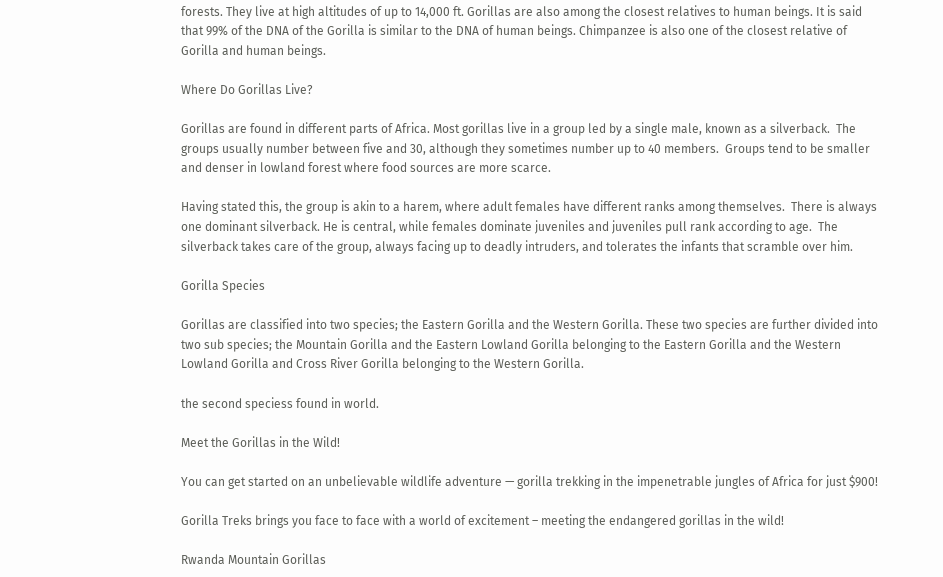forests. They live at high altitudes of up to 14,000 ft. Gorillas are also among the closest relatives to human beings. It is said that 99% of the DNA of the Gorilla is similar to the DNA of human beings. Chimpanzee is also one of the closest relative of Gorilla and human beings.

Where Do Gorillas Live?

Gorillas are found in different parts of Africa. Most gorillas live in a group led by a single male, known as a silverback.  The groups usually number between five and 30, although they sometimes number up to 40 members.  Groups tend to be smaller and denser in lowland forest where food sources are more scarce.

Having stated this, the group is akin to a harem, where adult females have different ranks among themselves.  There is always one dominant silverback. He is central, while females dominate juveniles and juveniles pull rank according to age.  The silverback takes care of the group, always facing up to deadly intruders, and tolerates the infants that scramble over him.

Gorilla Species

Gorillas are classified into two species; the Eastern Gorilla and the Western Gorilla. These two species are further divided into two sub species; the Mountain Gorilla and the Eastern Lowland Gorilla belonging to the Eastern Gorilla and the Western Lowland Gorilla and Cross River Gorilla belonging to the Western Gorilla.

the second speciess found in world.

Meet the Gorillas in the Wild!

You can get started on an unbelievable wildlife adventure — gorilla trekking in the impenetrable jungles of Africa for just $900!

Gorilla Treks brings you face to face with a world of excitement – meeting the endangered gorillas in the wild!

Rwanda Mountain Gorillas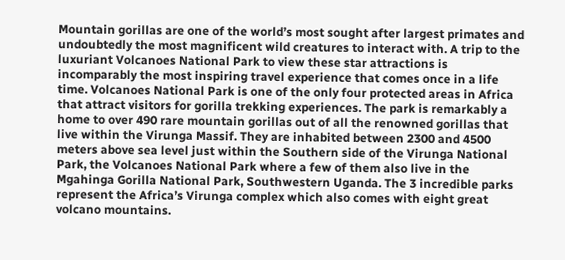Mountain gorillas are one of the world’s most sought after largest primates and undoubtedly the most magnificent wild creatures to interact with. A trip to the luxuriant Volcanoes National Park to view these star attractions is incomparably the most inspiring travel experience that comes once in a life time. Volcanoes National Park is one of the only four protected areas in Africa that attract visitors for gorilla trekking experiences. The park is remarkably a home to over 490 rare mountain gorillas out of all the renowned gorillas that live within the Virunga Massif. They are inhabited between 2300 and 4500 meters above sea level just within the Southern side of the Virunga National Park, the Volcanoes National Park where a few of them also live in the Mgahinga Gorilla National Park, Southwestern Uganda. The 3 incredible parks represent the Africa’s Virunga complex which also comes with eight great volcano mountains.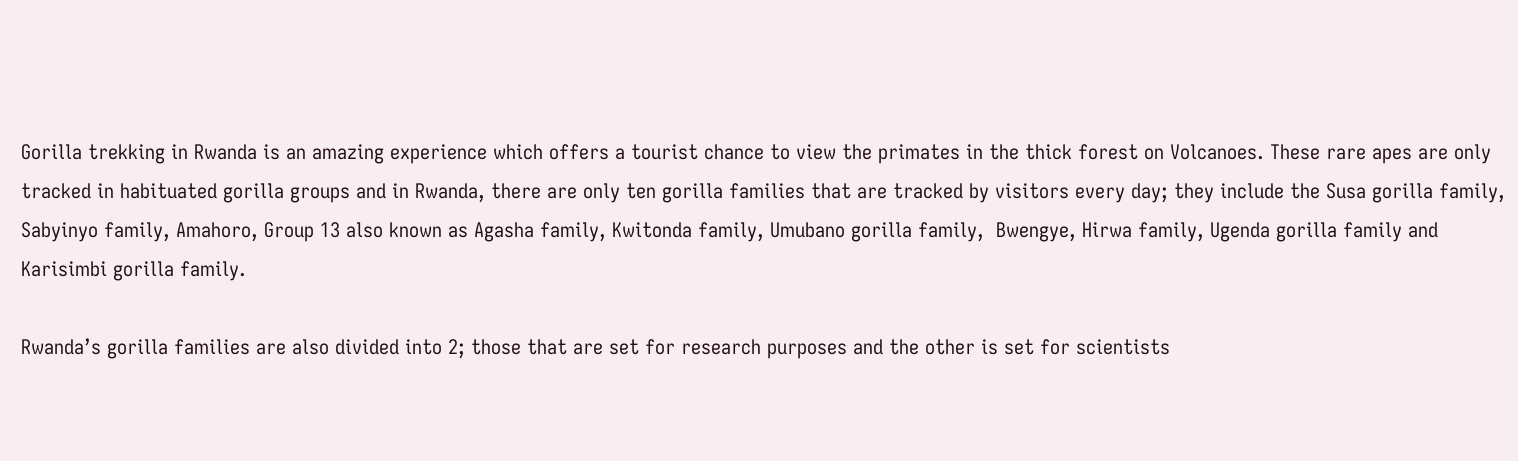Gorilla trekking in Rwanda is an amazing experience which offers a tourist chance to view the primates in the thick forest on Volcanoes. These rare apes are only tracked in habituated gorilla groups and in Rwanda, there are only ten gorilla families that are tracked by visitors every day; they include the Susa gorilla family, Sabyinyo family, Amahoro, Group 13 also known as Agasha family, Kwitonda family, Umubano gorilla family,  Bwengye, Hirwa family, Ugenda gorilla family and Karisimbi gorilla family.

Rwanda’s gorilla families are also divided into 2; those that are set for research purposes and the other is set for scientists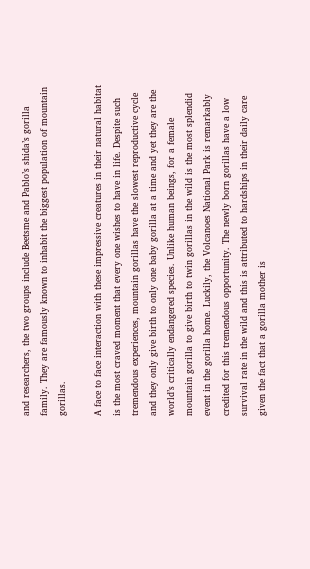and researchers, the two groups include Beetsme and Pablo’s shida’s gorilla family. They are famously known to inhabit the biggest population of mountain gorillas.

A face to face interaction with these impressive creatures in their natural habitat is the most craved moment that every one wishes to have in life. Despite such tremendous experiences, mountain gorillas have the slowest reproductive cycle and they only give birth to only one baby gorilla at a time and yet they are the world’s critically endangered species. Unlike human beings, for a female mountain gorilla to give birth to twin gorillas in the wild is the most splendid event in the gorilla home. Luckily, the Volcanoes National Park is remarkably credited for this tremendous opportunity. The newly born gorillas have a low survival rate in the wild and this is attributed to hardships in their daily care given the fact that a gorilla mother is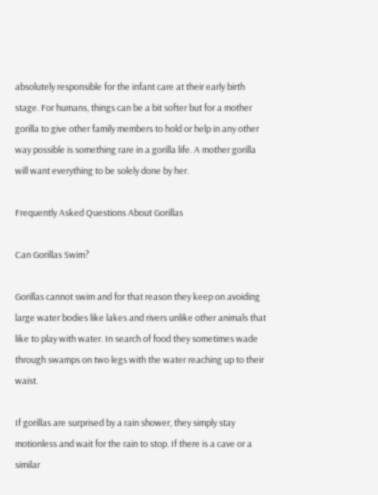absolutely responsible for the infant care at their early birth stage. For humans, things can be a bit softer but for a mother gorilla to give other family members to hold or help in any other way possible is something rare in a gorilla life. A mother gorilla will want everything to be solely done by her.

Frequently Asked Questions About Gorillas

Can Gorillas Swim?

Gorillas cannot swim and for that reason they keep on avoiding large water bodies like lakes and rivers unlike other animals that like to play with water. In search of food they sometimes wade through swamps on two legs with the water reaching up to their waist.

If gorillas are surprised by a rain shower, they simply stay motionless and wait for the rain to stop. If there is a cave or a similar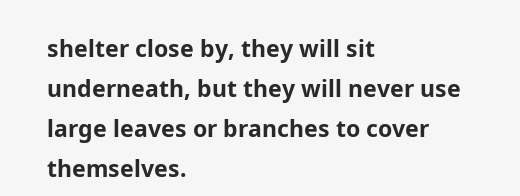shelter close by, they will sit underneath, but they will never use large leaves or branches to cover themselves.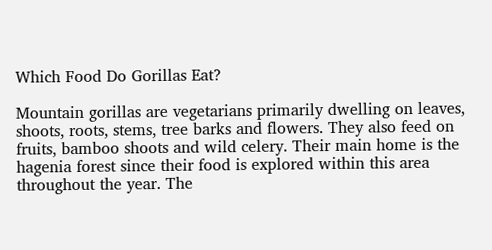Which Food Do Gorillas Eat?

Mountain gorillas are vegetarians primarily dwelling on leaves, shoots, roots, stems, tree barks and flowers. They also feed on fruits, bamboo shoots and wild celery. Their main home is the hagenia forest since their food is explored within this area throughout the year. The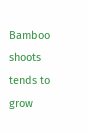Bamboo shoots tends to grow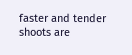faster and tender shoots are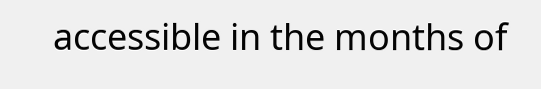accessible in the months of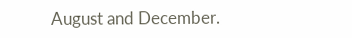August and December.